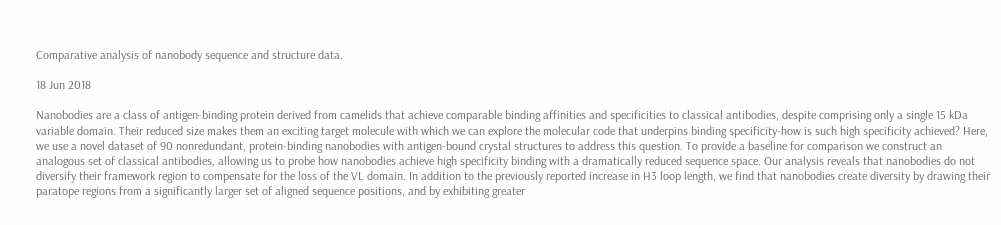Comparative analysis of nanobody sequence and structure data.

18 Jun 2018

Nanobodies are a class of antigen-binding protein derived from camelids that achieve comparable binding affinities and specificities to classical antibodies, despite comprising only a single 15 kDa variable domain. Their reduced size makes them an exciting target molecule with which we can explore the molecular code that underpins binding specificity-how is such high specificity achieved? Here, we use a novel dataset of 90 nonredundant, protein-binding nanobodies with antigen-bound crystal structures to address this question. To provide a baseline for comparison we construct an analogous set of classical antibodies, allowing us to probe how nanobodies achieve high specificity binding with a dramatically reduced sequence space. Our analysis reveals that nanobodies do not diversify their framework region to compensate for the loss of the VL domain. In addition to the previously reported increase in H3 loop length, we find that nanobodies create diversity by drawing their paratope regions from a significantly larger set of aligned sequence positions, and by exhibiting greater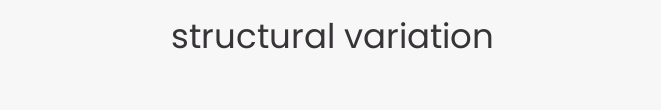structural variation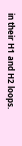in their H1 and H2 loops.